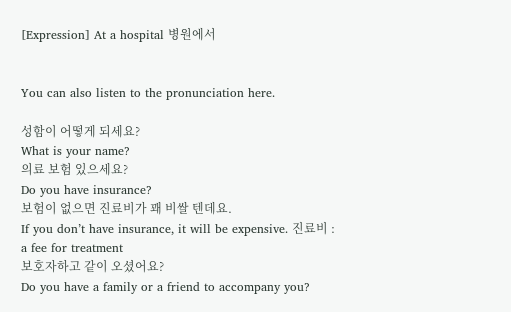[Expression] At a hospital 병원에서


You can also listen to the pronunciation here.

성함이 어떻게 되세요?
What is your name?
의료 보험 있으세요?
Do you have insurance?
보험이 없으면 진료비가 꽤 비쌀 텐데요.
If you don’t have insurance, it will be expensive. 진료비 : a fee for treatment
보호자하고 같이 오셨어요?
Do you have a family or a friend to accompany you?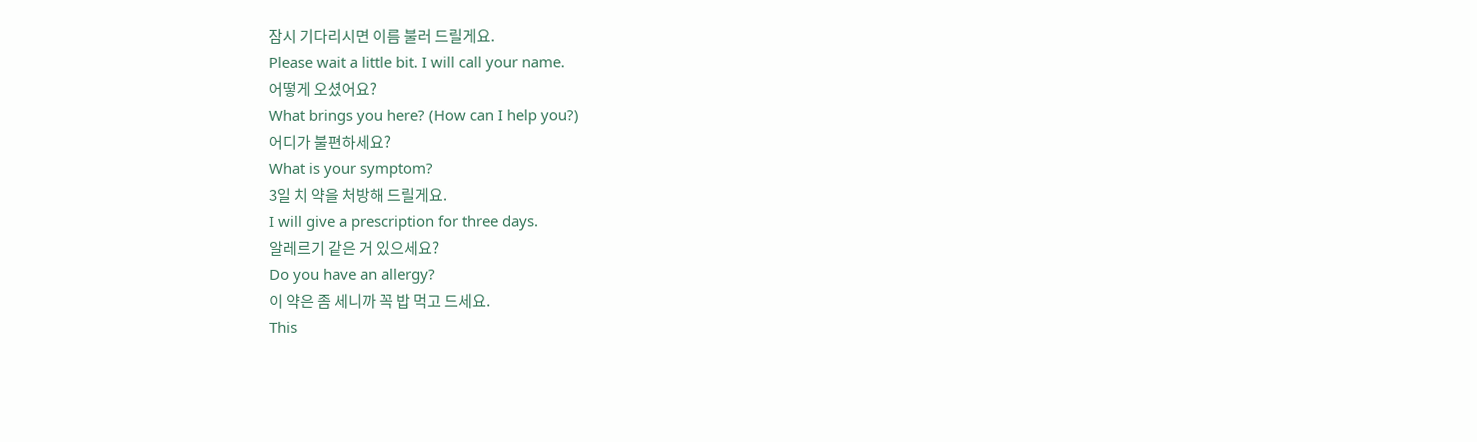잠시 기다리시면 이름 불러 드릴게요.
Please wait a little bit. I will call your name.
어떻게 오셨어요?
What brings you here? (How can I help you?)
어디가 불편하세요?
What is your symptom?
3일 치 약을 처방해 드릴게요.
I will give a prescription for three days.
알레르기 같은 거 있으세요?
Do you have an allergy?
이 약은 좀 세니까 꼭 밥 먹고 드세요.
This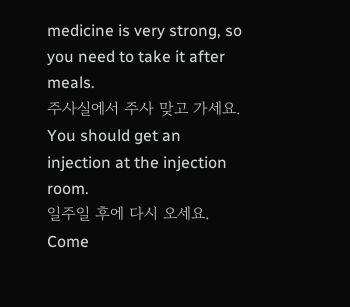medicine is very strong, so you need to take it after meals.
주사실에서 주사 맞고 가세요.
You should get an injection at the injection room.
일주일 후에 다시 오세요.
Come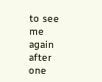to see me again after one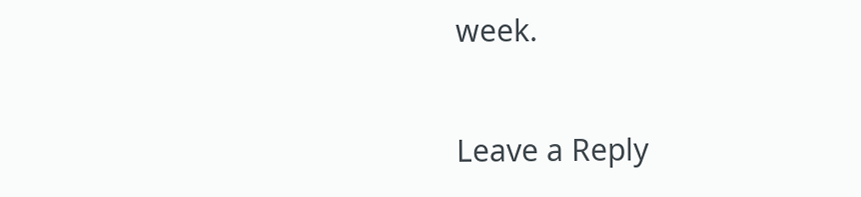week.

Leave a Reply